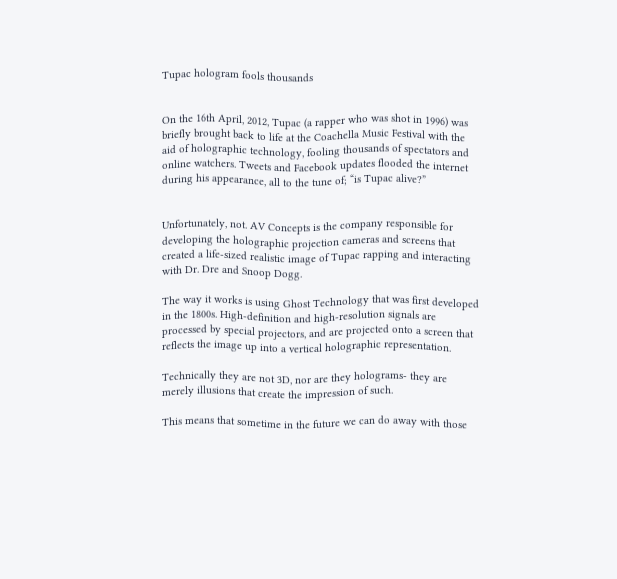Tupac hologram fools thousands


On the 16th April, 2012, Tupac (a rapper who was shot in 1996) was briefly brought back to life at the Coachella Music Festival with the aid of holographic technology, fooling thousands of spectators and online watchers. Tweets and Facebook updates flooded the internet during his appearance, all to the tune of; “is Tupac alive?”


Unfortunately, not. AV Concepts is the company responsible for developing the holographic projection cameras and screens that created a life-sized realistic image of Tupac rapping and interacting with Dr. Dre and Snoop Dogg.

The way it works is using Ghost Technology that was first developed in the 1800s. High-definition and high-resolution signals are processed by special projectors, and are projected onto a screen that reflects the image up into a vertical holographic representation.

Technically they are not 3D, nor are they holograms- they are merely illusions that create the impression of such.

This means that sometime in the future we can do away with those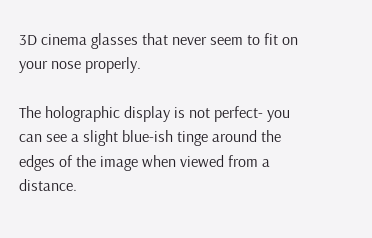3D cinema glasses that never seem to fit on your nose properly.

The holographic display is not perfect- you can see a slight blue-ish tinge around the edges of the image when viewed from a distance.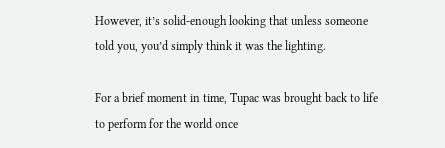However, it’s solid-enough looking that unless someone told you, you’d simply think it was the lighting.

For a brief moment in time, Tupac was brought back to life to perform for the world once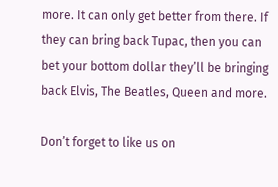more. It can only get better from there. If they can bring back Tupac, then you can bet your bottom dollar they’ll be bringing back Elvis, The Beatles, Queen and more.

Don’t forget to like us on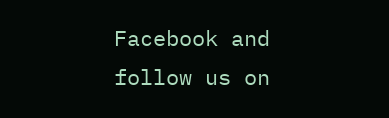Facebook and follow us on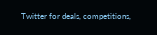Twitter for deals, competitions,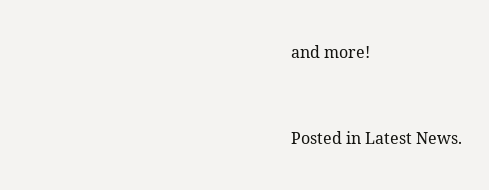and more!


Posted in Latest News.